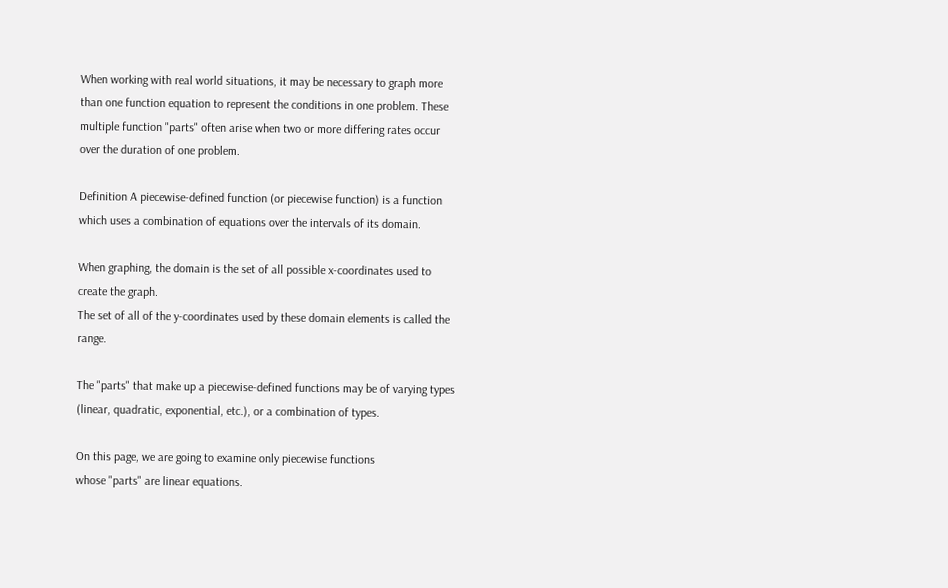When working with real world situations, it may be necessary to graph more than one function equation to represent the conditions in one problem. These multiple function "parts" often arise when two or more differing rates occur over the duration of one problem.

Definition A piecewise-defined function (or piecewise function) is a function which uses a combination of equations over the intervals of its domain.

When graphing, the domain is the set of all possible x-coordinates used to create the graph.
The set of all of the y-coordinates used by these domain elements is called the range.

The "parts" that make up a piecewise-defined functions may be of varying types
(linear, quadratic, exponential, etc.), or a combination of types.

On this page, we are going to examine only piecewise functions
whose "parts" are linear equations.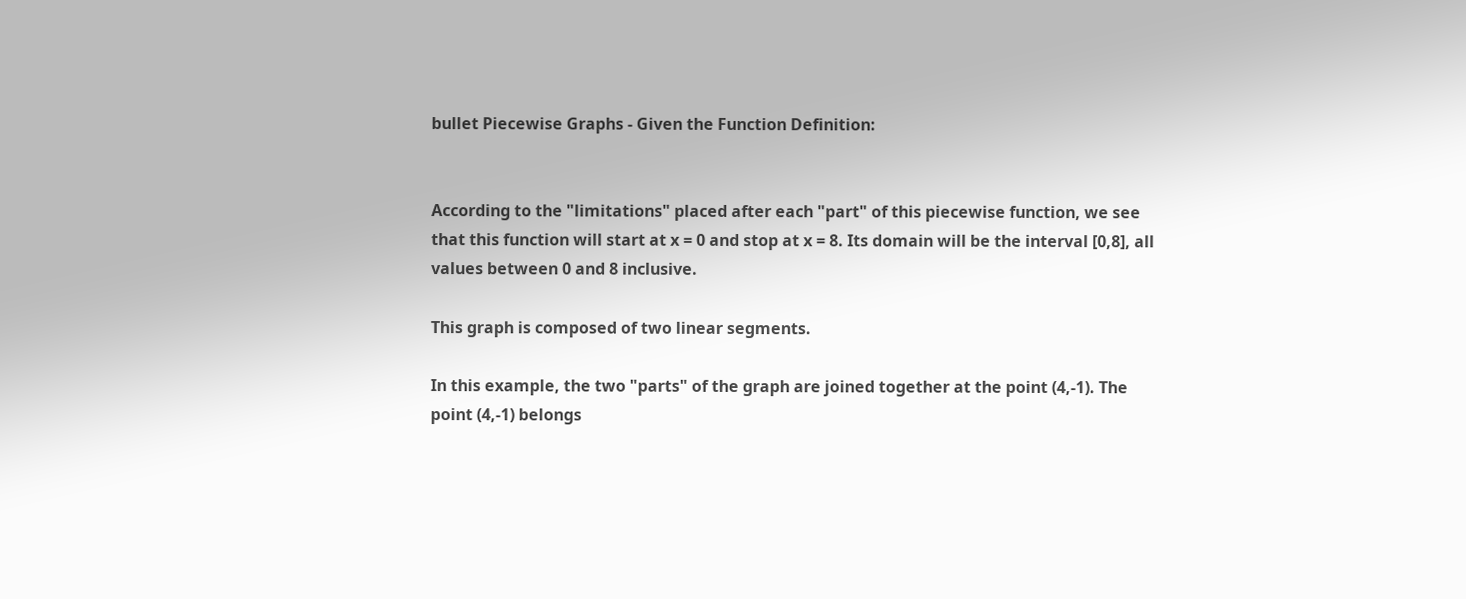bullet Piecewise Graphs - Given the Function Definition:


According to the "limitations" placed after each "part" of this piecewise function, we see that this function will start at x = 0 and stop at x = 8. Its domain will be the interval [0,8], all values between 0 and 8 inclusive.

This graph is composed of two linear segments.

In this example, the two "parts" of the graph are joined together at the point (4,-1). The point (4,-1) belongs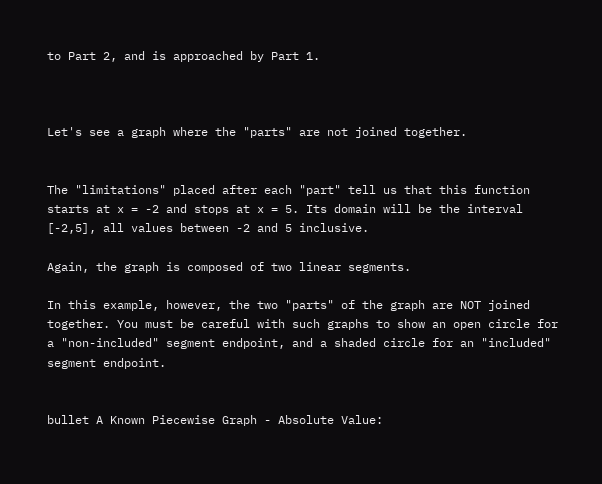to Part 2, and is approached by Part 1.



Let's see a graph where the "parts" are not joined together.


The "limitations" placed after each "part" tell us that this function starts at x = -2 and stops at x = 5. Its domain will be the interval [-2,5], all values between -2 and 5 inclusive.

Again, the graph is composed of two linear segments.

In this example, however, the two "parts" of the graph are NOT joined together. You must be careful with such graphs to show an open circle for a "non-included" segment endpoint, and a shaded circle for an "included" segment endpoint.


bullet A Known Piecewise Graph - Absolute Value: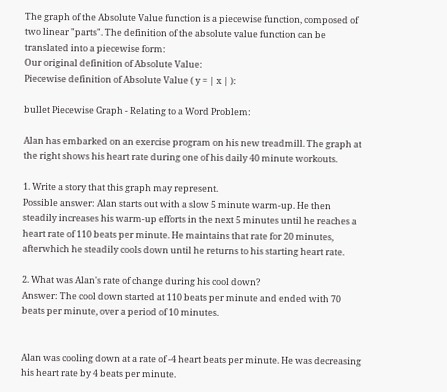The graph of the Absolute Value function is a piecewise function, composed of two linear "parts". The definition of the absolute value function can be translated into a piecewise form:
Our original definition of Absolute Value:
Piecewise definition of Absolute Value ( y = | x | ):

bullet Piecewise Graph - Relating to a Word Problem:

Alan has embarked on an exercise program on his new treadmill. The graph at the right shows his heart rate during one of his daily 40 minute workouts.

1. Write a story that this graph may represent.
Possible answer: Alan starts out with a slow 5 minute warm-up. He then steadily increases his warm-up efforts in the next 5 minutes until he reaches a heart rate of 110 beats per minute. He maintains that rate for 20 minutes, afterwhich he steadily cools down until he returns to his starting heart rate.

2. What was Alan's rate of change during his cool down?
Answer: The cool down started at 110 beats per minute and ended with 70 beats per minute, over a period of 10 minutes.


Alan was cooling down at a rate of -4 heart beats per minute. He was decreasing his heart rate by 4 beats per minute.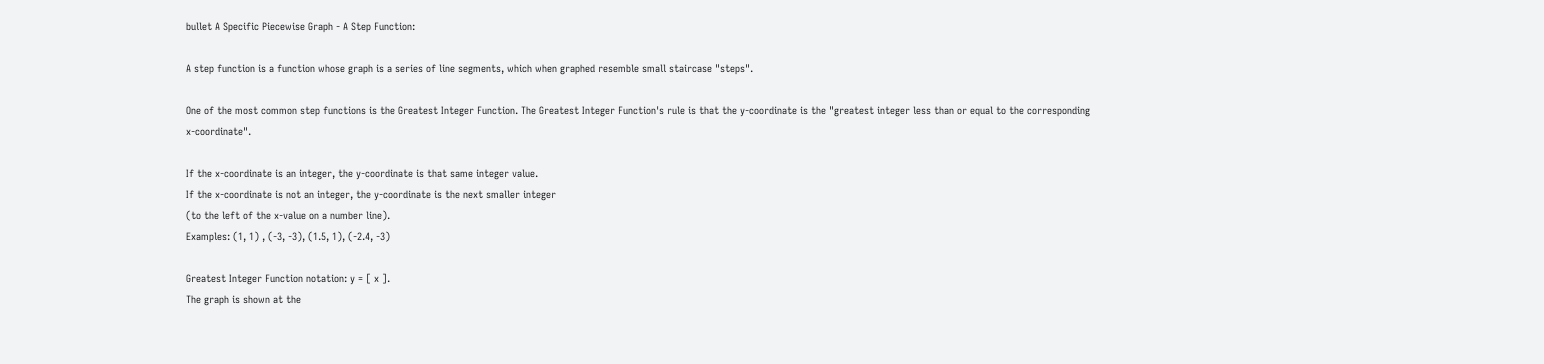bullet A Specific Piecewise Graph - A Step Function:

A step function is a function whose graph is a series of line segments, which when graphed resemble small staircase "steps".

One of the most common step functions is the Greatest Integer Function. The Greatest Integer Function's rule is that the y-coordinate is the "greatest integer less than or equal to the corresponding x-coordinate".

If the x-coordinate is an integer, the y-coordinate is that same integer value.
If the x-coordinate is not an integer, the y-coordinate is the next smaller integer
(to the left of the x-value on a number line).
Examples: (1, 1) , (-3, -3), (1.5, 1), (-2.4, -3)

Greatest Integer Function notation: y = [ x ].
The graph is shown at the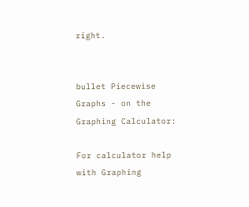right.


bullet Piecewise Graphs - on the Graphing Calculator:

For calculator help with Graphing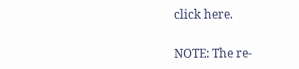click here.


NOTE: The re-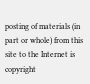posting of materials (in part or whole) from this site to the Internet is copyright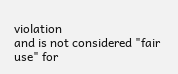violation
and is not considered "fair use" for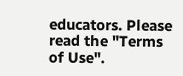educators. Please read the "Terms of Use".